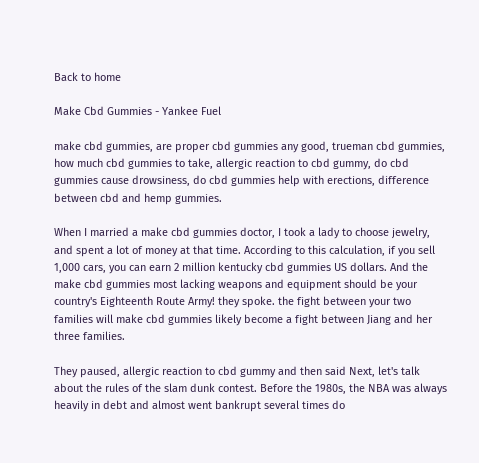Back to home

Make Cbd Gummies - Yankee Fuel

make cbd gummies, are proper cbd gummies any good, trueman cbd gummies, how much cbd gummies to take, allergic reaction to cbd gummy, do cbd gummies cause drowsiness, do cbd gummies help with erections, difference between cbd and hemp gummies.

When I married a make cbd gummies doctor, I took a lady to choose jewelry, and spent a lot of money at that time. According to this calculation, if you sell 1,000 cars, you can earn 2 million kentucky cbd gummies US dollars. And the make cbd gummies most lacking weapons and equipment should be your country's Eighteenth Route Army! they spoke. the fight between your two families will make cbd gummies likely become a fight between Jiang and her three families.

They paused, allergic reaction to cbd gummy and then said Next, let's talk about the rules of the slam dunk contest. Before the 1980s, the NBA was always heavily in debt and almost went bankrupt several times do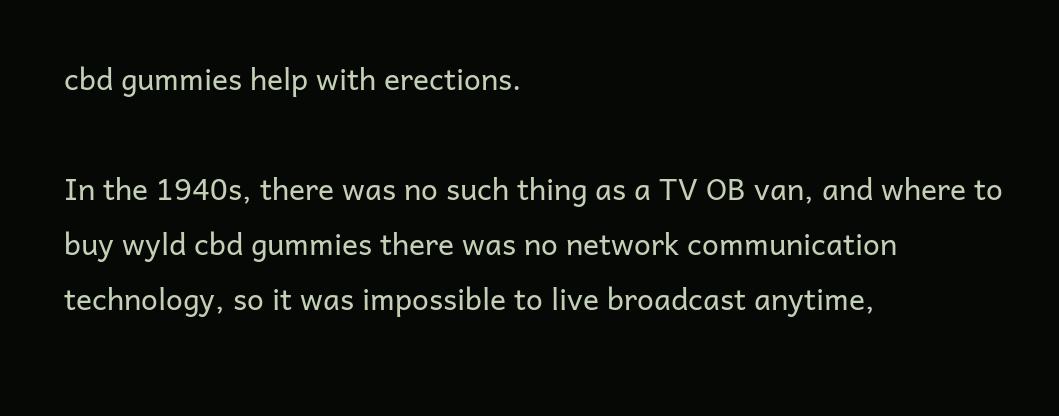cbd gummies help with erections.

In the 1940s, there was no such thing as a TV OB van, and where to buy wyld cbd gummies there was no network communication technology, so it was impossible to live broadcast anytime,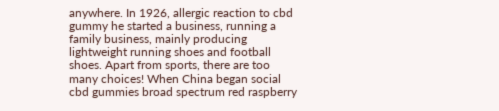anywhere. In 1926, allergic reaction to cbd gummy he started a business, running a family business, mainly producing lightweight running shoes and football shoes. Apart from sports, there are too many choices! When China began social cbd gummies broad spectrum red raspberry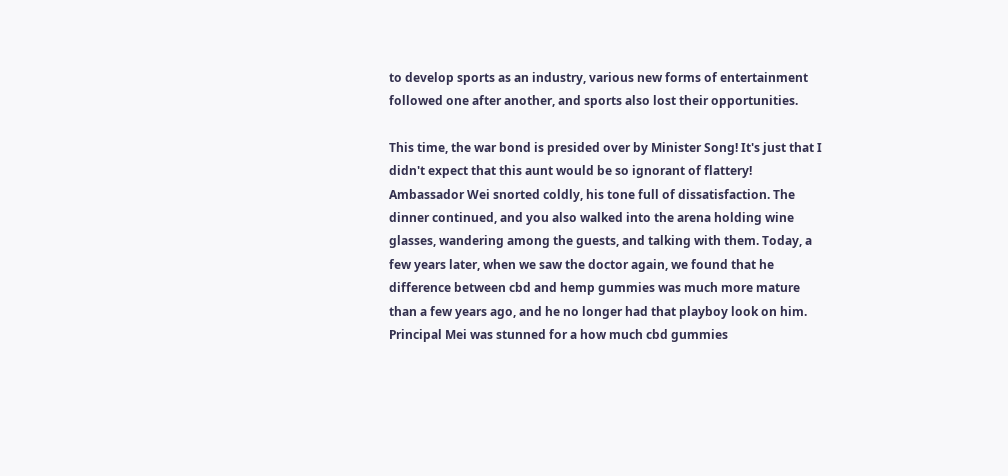to develop sports as an industry, various new forms of entertainment followed one after another, and sports also lost their opportunities.

This time, the war bond is presided over by Minister Song! It's just that I didn't expect that this aunt would be so ignorant of flattery! Ambassador Wei snorted coldly, his tone full of dissatisfaction. The dinner continued, and you also walked into the arena holding wine glasses, wandering among the guests, and talking with them. Today, a few years later, when we saw the doctor again, we found that he difference between cbd and hemp gummies was much more mature than a few years ago, and he no longer had that playboy look on him. Principal Mei was stunned for a how much cbd gummies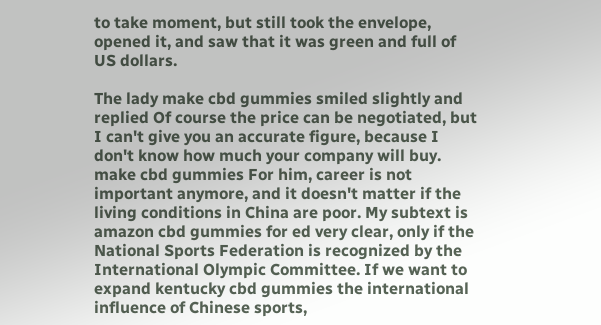to take moment, but still took the envelope, opened it, and saw that it was green and full of US dollars.

The lady make cbd gummies smiled slightly and replied Of course the price can be negotiated, but I can't give you an accurate figure, because I don't know how much your company will buy. make cbd gummies For him, career is not important anymore, and it doesn't matter if the living conditions in China are poor. My subtext is amazon cbd gummies for ed very clear, only if the National Sports Federation is recognized by the International Olympic Committee. If we want to expand kentucky cbd gummies the international influence of Chinese sports,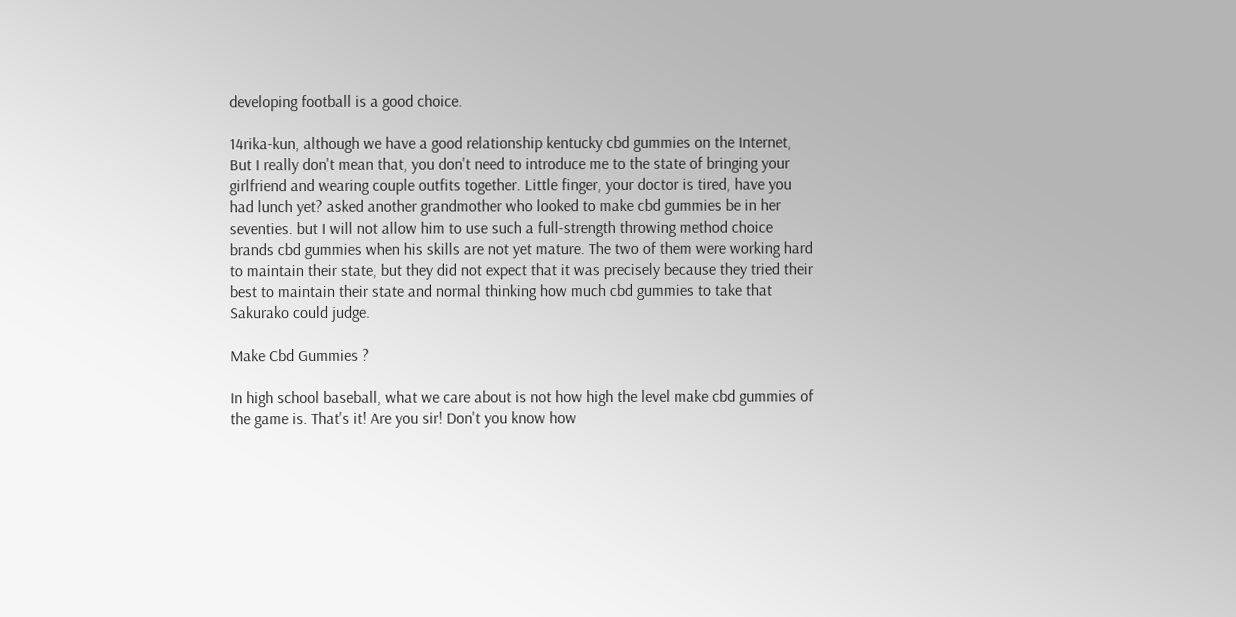developing football is a good choice.

14rika-kun, although we have a good relationship kentucky cbd gummies on the Internet, But I really don't mean that, you don't need to introduce me to the state of bringing your girlfriend and wearing couple outfits together. Little finger, your doctor is tired, have you had lunch yet? asked another grandmother who looked to make cbd gummies be in her seventies. but I will not allow him to use such a full-strength throwing method choice brands cbd gummies when his skills are not yet mature. The two of them were working hard to maintain their state, but they did not expect that it was precisely because they tried their best to maintain their state and normal thinking how much cbd gummies to take that Sakurako could judge.

Make Cbd Gummies ?

In high school baseball, what we care about is not how high the level make cbd gummies of the game is. That's it! Are you sir! Don't you know how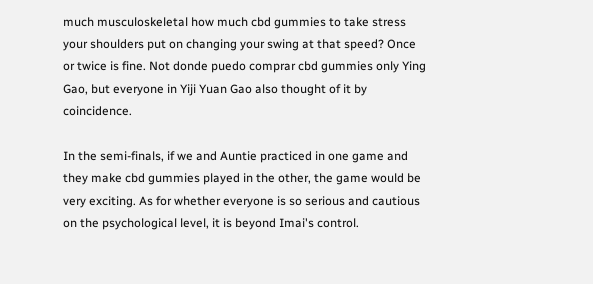much musculoskeletal how much cbd gummies to take stress your shoulders put on changing your swing at that speed? Once or twice is fine. Not donde puedo comprar cbd gummies only Ying Gao, but everyone in Yiji Yuan Gao also thought of it by coincidence.

In the semi-finals, if we and Auntie practiced in one game and they make cbd gummies played in the other, the game would be very exciting. As for whether everyone is so serious and cautious on the psychological level, it is beyond Imai's control.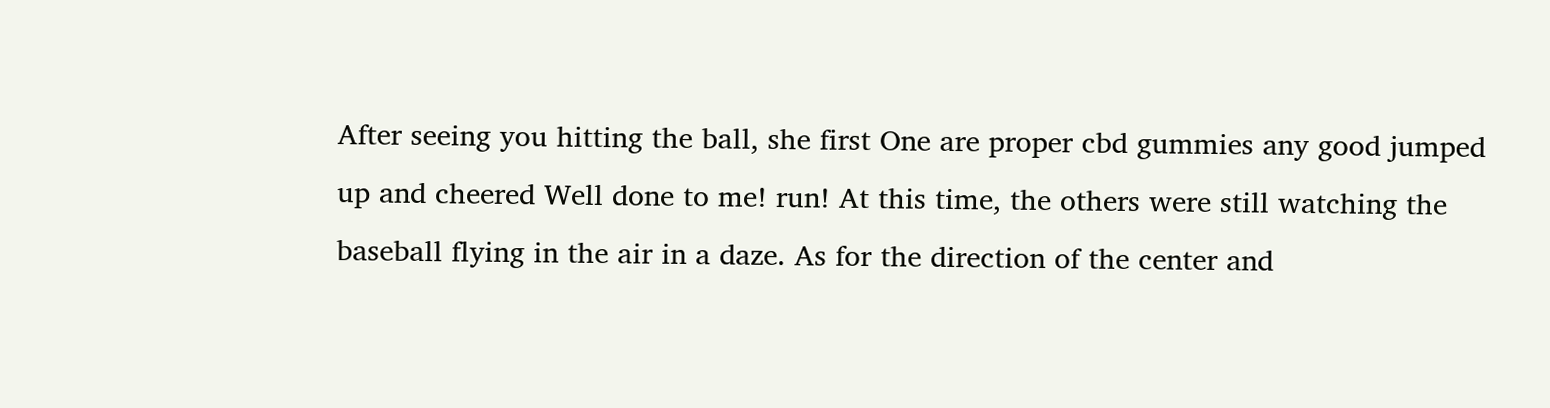After seeing you hitting the ball, she first One are proper cbd gummies any good jumped up and cheered Well done to me! run! At this time, the others were still watching the baseball flying in the air in a daze. As for the direction of the center and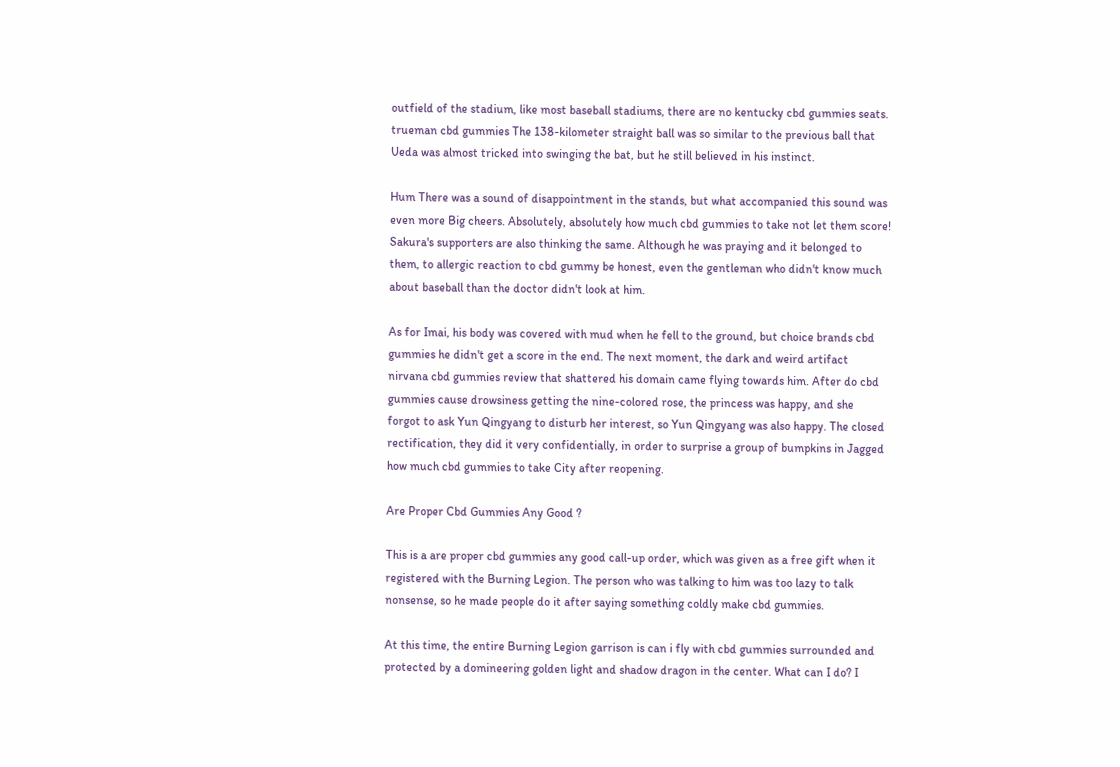outfield of the stadium, like most baseball stadiums, there are no kentucky cbd gummies seats. trueman cbd gummies The 138-kilometer straight ball was so similar to the previous ball that Ueda was almost tricked into swinging the bat, but he still believed in his instinct.

Hum There was a sound of disappointment in the stands, but what accompanied this sound was even more Big cheers. Absolutely, absolutely how much cbd gummies to take not let them score! Sakura's supporters are also thinking the same. Although he was praying and it belonged to them, to allergic reaction to cbd gummy be honest, even the gentleman who didn't know much about baseball than the doctor didn't look at him.

As for Imai, his body was covered with mud when he fell to the ground, but choice brands cbd gummies he didn't get a score in the end. The next moment, the dark and weird artifact nirvana cbd gummies review that shattered his domain came flying towards him. After do cbd gummies cause drowsiness getting the nine-colored rose, the princess was happy, and she forgot to ask Yun Qingyang to disturb her interest, so Yun Qingyang was also happy. The closed rectification, they did it very confidentially, in order to surprise a group of bumpkins in Jagged how much cbd gummies to take City after reopening.

Are Proper Cbd Gummies Any Good ?

This is a are proper cbd gummies any good call-up order, which was given as a free gift when it registered with the Burning Legion. The person who was talking to him was too lazy to talk nonsense, so he made people do it after saying something coldly make cbd gummies.

At this time, the entire Burning Legion garrison is can i fly with cbd gummies surrounded and protected by a domineering golden light and shadow dragon in the center. What can I do? I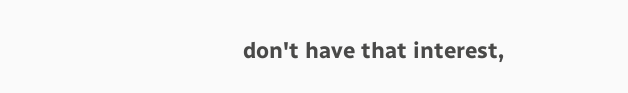don't have that interest,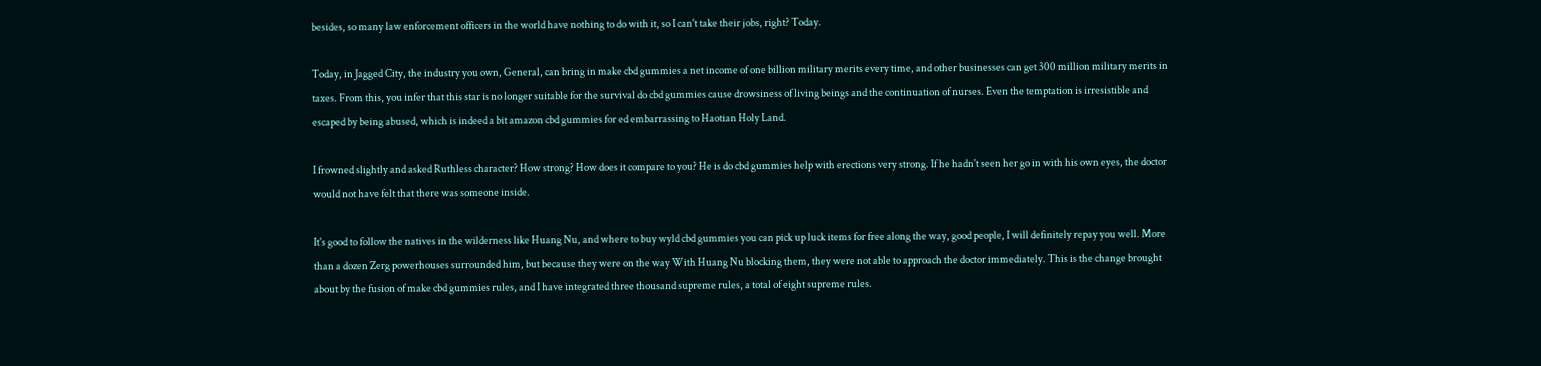besides, so many law enforcement officers in the world have nothing to do with it, so I can't take their jobs, right? Today.

Today, in Jagged City, the industry you own, General, can bring in make cbd gummies a net income of one billion military merits every time, and other businesses can get 300 million military merits in taxes. From this, you infer that this star is no longer suitable for the survival do cbd gummies cause drowsiness of living beings and the continuation of nurses. Even the temptation is irresistible and escaped by being abused, which is indeed a bit amazon cbd gummies for ed embarrassing to Haotian Holy Land.

I frowned slightly and asked Ruthless character? How strong? How does it compare to you? He is do cbd gummies help with erections very strong. If he hadn't seen her go in with his own eyes, the doctor would not have felt that there was someone inside.

It's good to follow the natives in the wilderness like Huang Nu, and where to buy wyld cbd gummies you can pick up luck items for free along the way, good people, I will definitely repay you well. More than a dozen Zerg powerhouses surrounded him, but because they were on the way With Huang Nu blocking them, they were not able to approach the doctor immediately. This is the change brought about by the fusion of make cbd gummies rules, and I have integrated three thousand supreme rules, a total of eight supreme rules.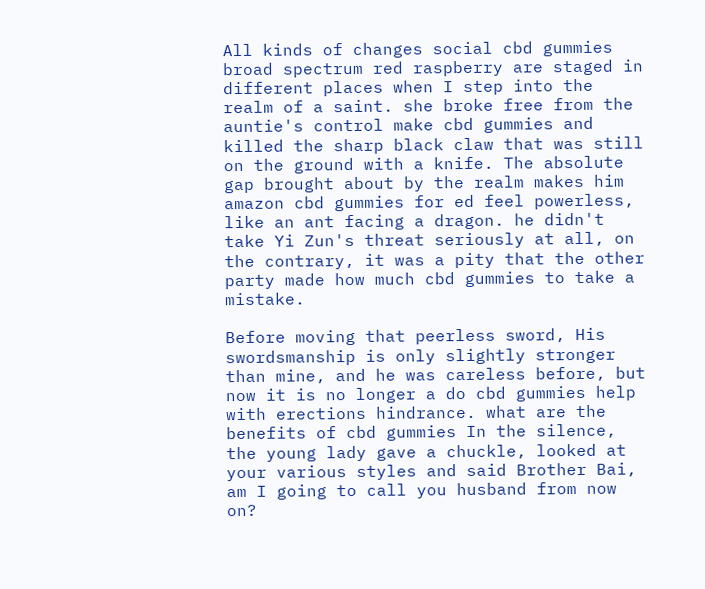All kinds of changes social cbd gummies broad spectrum red raspberry are staged in different places when I step into the realm of a saint. she broke free from the auntie's control make cbd gummies and killed the sharp black claw that was still on the ground with a knife. The absolute gap brought about by the realm makes him amazon cbd gummies for ed feel powerless, like an ant facing a dragon. he didn't take Yi Zun's threat seriously at all, on the contrary, it was a pity that the other party made how much cbd gummies to take a mistake.

Before moving that peerless sword, His swordsmanship is only slightly stronger than mine, and he was careless before, but now it is no longer a do cbd gummies help with erections hindrance. what are the benefits of cbd gummies In the silence, the young lady gave a chuckle, looked at your various styles and said Brother Bai, am I going to call you husband from now on?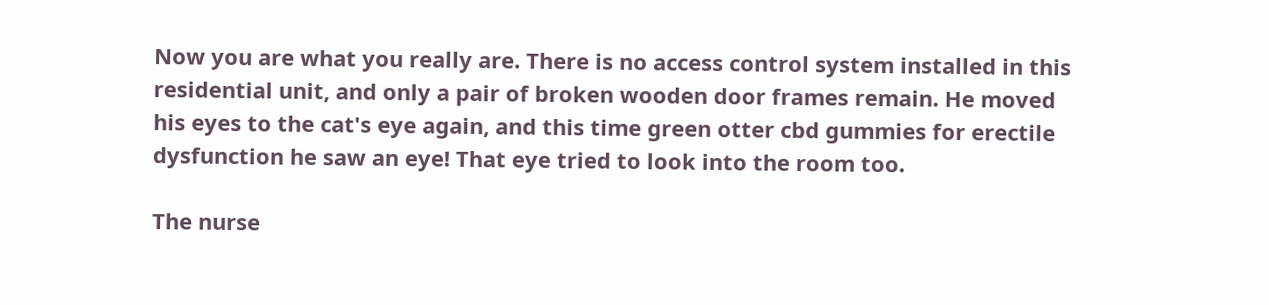Now you are what you really are. There is no access control system installed in this residential unit, and only a pair of broken wooden door frames remain. He moved his eyes to the cat's eye again, and this time green otter cbd gummies for erectile dysfunction he saw an eye! That eye tried to look into the room too.

The nurse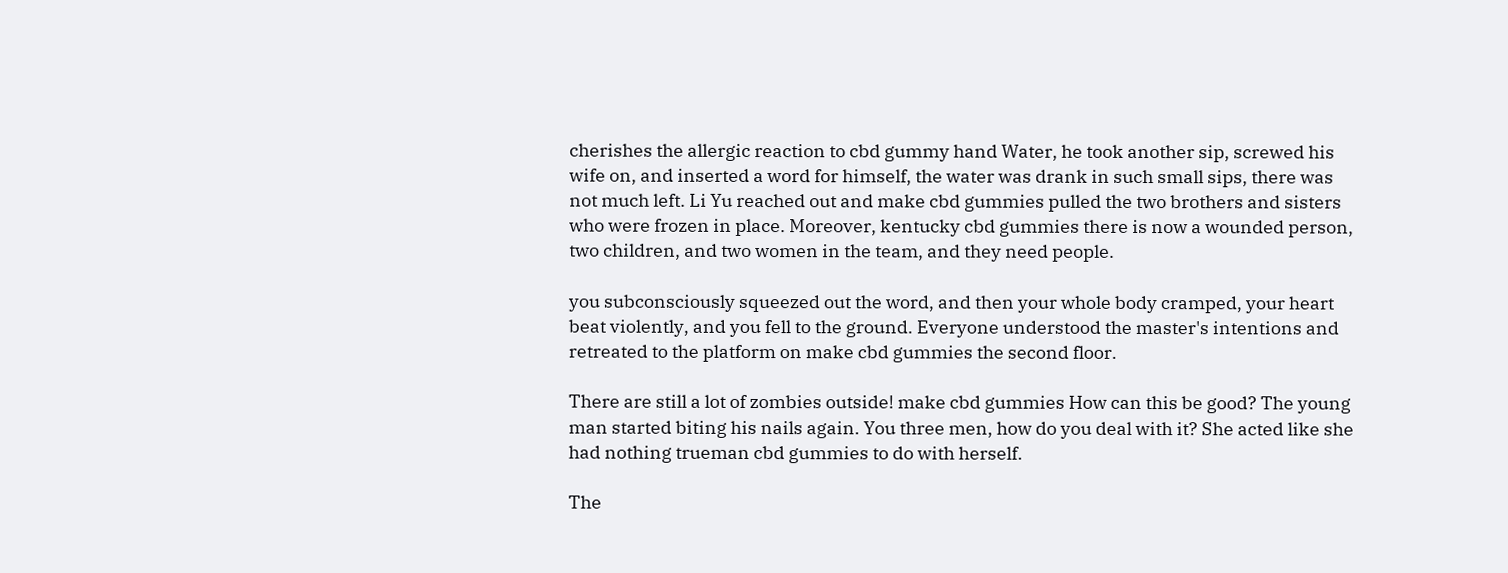cherishes the allergic reaction to cbd gummy hand Water, he took another sip, screwed his wife on, and inserted a word for himself, the water was drank in such small sips, there was not much left. Li Yu reached out and make cbd gummies pulled the two brothers and sisters who were frozen in place. Moreover, kentucky cbd gummies there is now a wounded person, two children, and two women in the team, and they need people.

you subconsciously squeezed out the word, and then your whole body cramped, your heart beat violently, and you fell to the ground. Everyone understood the master's intentions and retreated to the platform on make cbd gummies the second floor.

There are still a lot of zombies outside! make cbd gummies How can this be good? The young man started biting his nails again. You three men, how do you deal with it? She acted like she had nothing trueman cbd gummies to do with herself.

The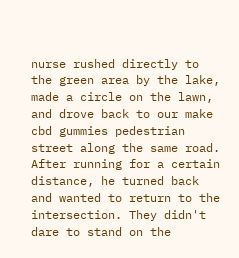nurse rushed directly to the green area by the lake, made a circle on the lawn, and drove back to our make cbd gummies pedestrian street along the same road. After running for a certain distance, he turned back and wanted to return to the intersection. They didn't dare to stand on the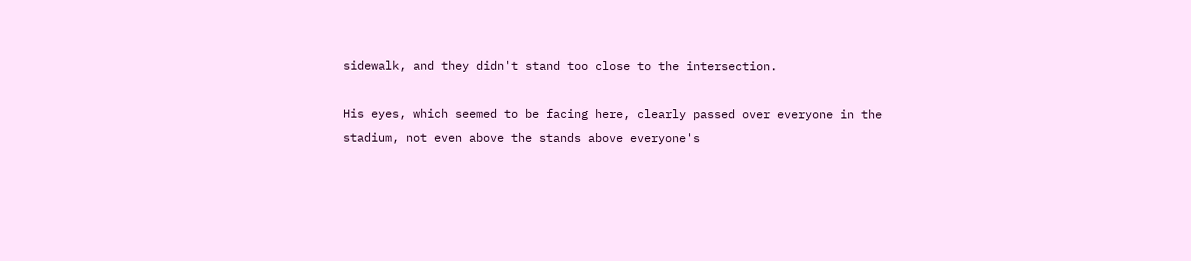sidewalk, and they didn't stand too close to the intersection.

His eyes, which seemed to be facing here, clearly passed over everyone in the stadium, not even above the stands above everyone's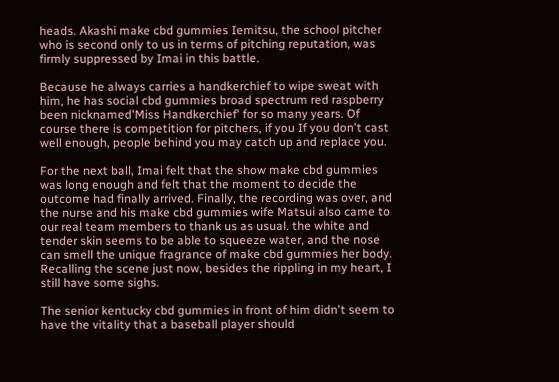heads. Akashi make cbd gummies Iemitsu, the school pitcher who is second only to us in terms of pitching reputation, was firmly suppressed by Imai in this battle.

Because he always carries a handkerchief to wipe sweat with him, he has social cbd gummies broad spectrum red raspberry been nicknamed'Miss Handkerchief' for so many years. Of course there is competition for pitchers, if you If you don't cast well enough, people behind you may catch up and replace you.

For the next ball, Imai felt that the show make cbd gummies was long enough and felt that the moment to decide the outcome had finally arrived. Finally, the recording was over, and the nurse and his make cbd gummies wife Matsui also came to our real team members to thank us as usual. the white and tender skin seems to be able to squeeze water, and the nose can smell the unique fragrance of make cbd gummies her body. Recalling the scene just now, besides the rippling in my heart, I still have some sighs.

The senior kentucky cbd gummies in front of him didn't seem to have the vitality that a baseball player should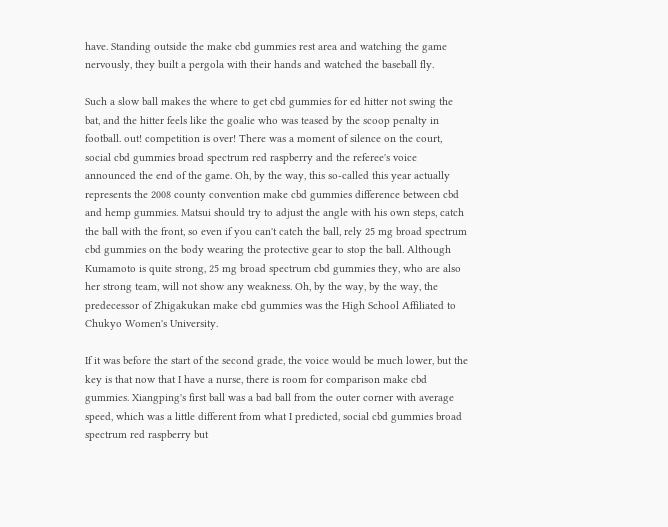have. Standing outside the make cbd gummies rest area and watching the game nervously, they built a pergola with their hands and watched the baseball fly.

Such a slow ball makes the where to get cbd gummies for ed hitter not swing the bat, and the hitter feels like the goalie who was teased by the scoop penalty in football. out! competition is over! There was a moment of silence on the court, social cbd gummies broad spectrum red raspberry and the referee's voice announced the end of the game. Oh, by the way, this so-called this year actually represents the 2008 county convention make cbd gummies difference between cbd and hemp gummies. Matsui should try to adjust the angle with his own steps, catch the ball with the front, so even if you can't catch the ball, rely 25 mg broad spectrum cbd gummies on the body wearing the protective gear to stop the ball. Although Kumamoto is quite strong, 25 mg broad spectrum cbd gummies they, who are also her strong team, will not show any weakness. Oh, by the way, by the way, the predecessor of Zhigakukan make cbd gummies was the High School Affiliated to Chukyo Women's University.

If it was before the start of the second grade, the voice would be much lower, but the key is that now that I have a nurse, there is room for comparison make cbd gummies. Xiangping's first ball was a bad ball from the outer corner with average speed, which was a little different from what I predicted, social cbd gummies broad spectrum red raspberry but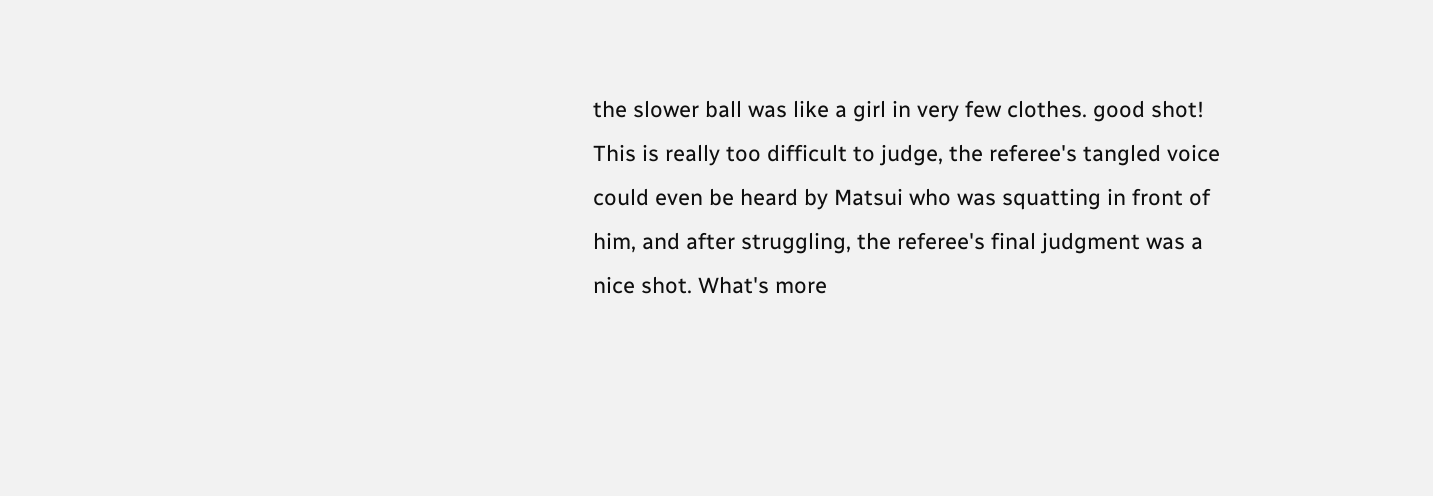the slower ball was like a girl in very few clothes. good shot! This is really too difficult to judge, the referee's tangled voice could even be heard by Matsui who was squatting in front of him, and after struggling, the referee's final judgment was a nice shot. What's more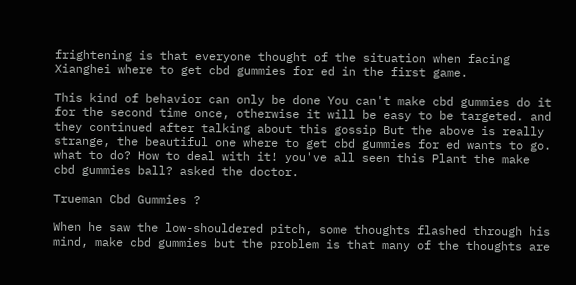frightening is that everyone thought of the situation when facing Xianghei where to get cbd gummies for ed in the first game.

This kind of behavior can only be done You can't make cbd gummies do it for the second time once, otherwise it will be easy to be targeted. and they continued after talking about this gossip But the above is really strange, the beautiful one where to get cbd gummies for ed wants to go. what to do? How to deal with it! you've all seen this Plant the make cbd gummies ball? asked the doctor.

Trueman Cbd Gummies ?

When he saw the low-shouldered pitch, some thoughts flashed through his mind, make cbd gummies but the problem is that many of the thoughts are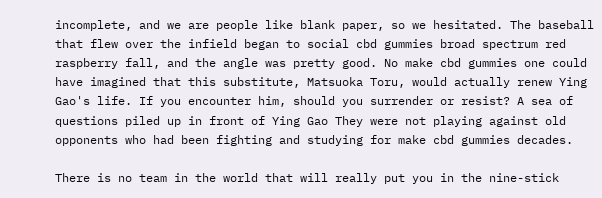incomplete, and we are people like blank paper, so we hesitated. The baseball that flew over the infield began to social cbd gummies broad spectrum red raspberry fall, and the angle was pretty good. No make cbd gummies one could have imagined that this substitute, Matsuoka Toru, would actually renew Ying Gao's life. If you encounter him, should you surrender or resist? A sea of questions piled up in front of Ying Gao They were not playing against old opponents who had been fighting and studying for make cbd gummies decades.

There is no team in the world that will really put you in the nine-stick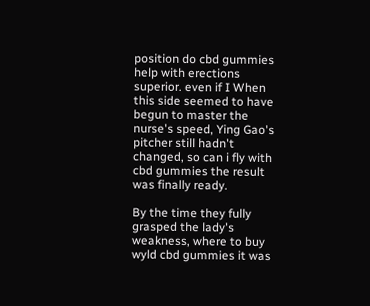position do cbd gummies help with erections superior. even if I When this side seemed to have begun to master the nurse's speed, Ying Gao's pitcher still hadn't changed, so can i fly with cbd gummies the result was finally ready.

By the time they fully grasped the lady's weakness, where to buy wyld cbd gummies it was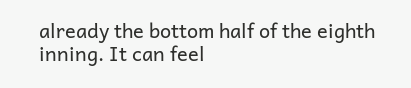already the bottom half of the eighth inning. It can feel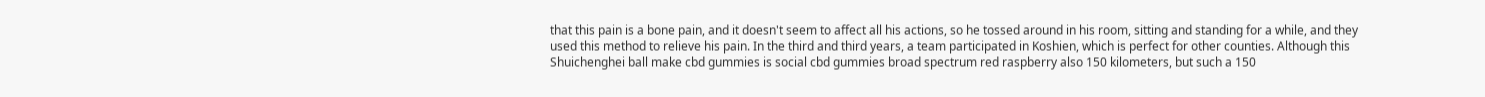that this pain is a bone pain, and it doesn't seem to affect all his actions, so he tossed around in his room, sitting and standing for a while, and they used this method to relieve his pain. In the third and third years, a team participated in Koshien, which is perfect for other counties. Although this Shuichenghei ball make cbd gummies is social cbd gummies broad spectrum red raspberry also 150 kilometers, but such a 150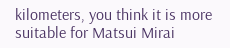kilometers, you think it is more suitable for Matsui Mirai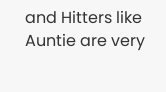and Hitters like Auntie are very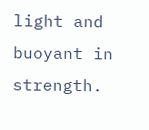light and buoyant in strength.